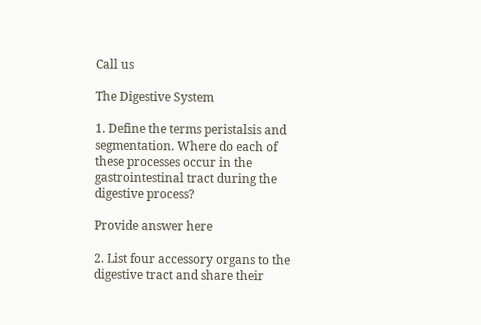Call us

The Digestive System

1. Define the terms peristalsis and segmentation. Where do each of these processes occur in the gastrointestinal tract during the digestive process?

Provide answer here

2. List four accessory organs to the digestive tract and share their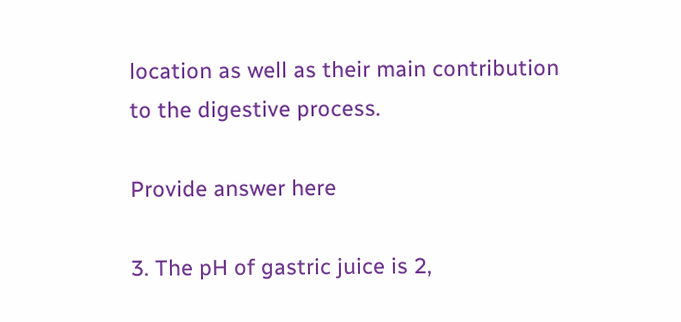location as well as their main contribution to the digestive process.

Provide answer here

3. The pH of gastric juice is 2,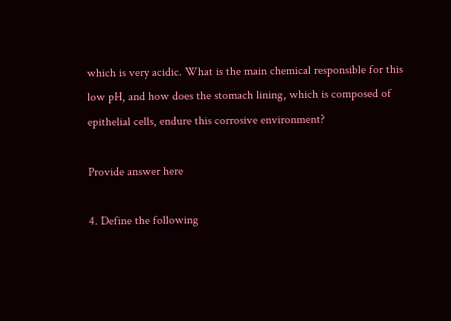which is very acidic. What is the main chemical responsible for this low pH, and how does the stomach lining, which is composed of epithelial cells, endure this corrosive environment?

Provide answer here

4. Define the following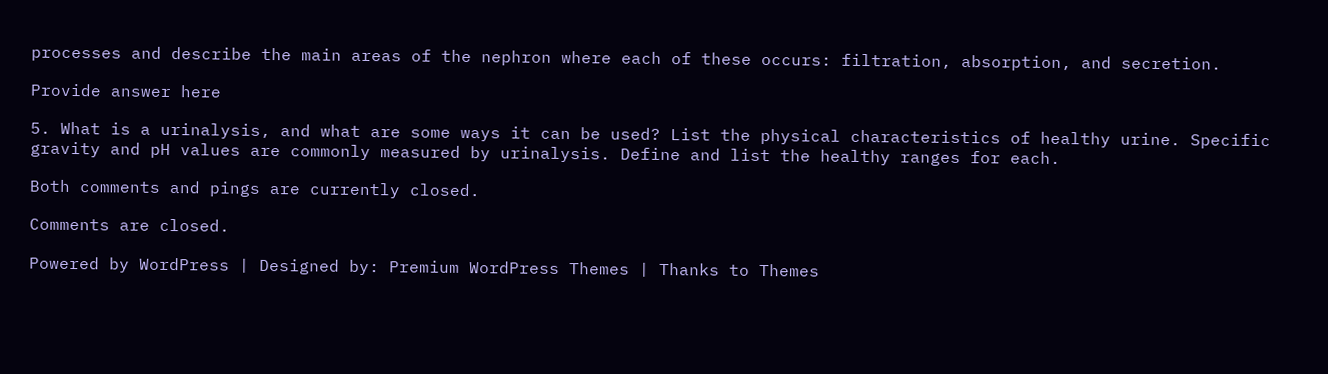processes and describe the main areas of the nephron where each of these occurs: filtration, absorption, and secretion.

Provide answer here

5. What is a urinalysis, and what are some ways it can be used? List the physical characteristics of healthy urine. Specific gravity and pH values are commonly measured by urinalysis. Define and list the healthy ranges for each.

Both comments and pings are currently closed.

Comments are closed.

Powered by WordPress | Designed by: Premium WordPress Themes | Thanks to Themes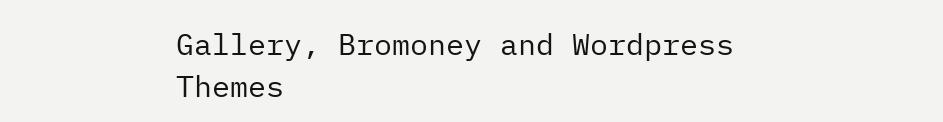Gallery, Bromoney and Wordpress Themes